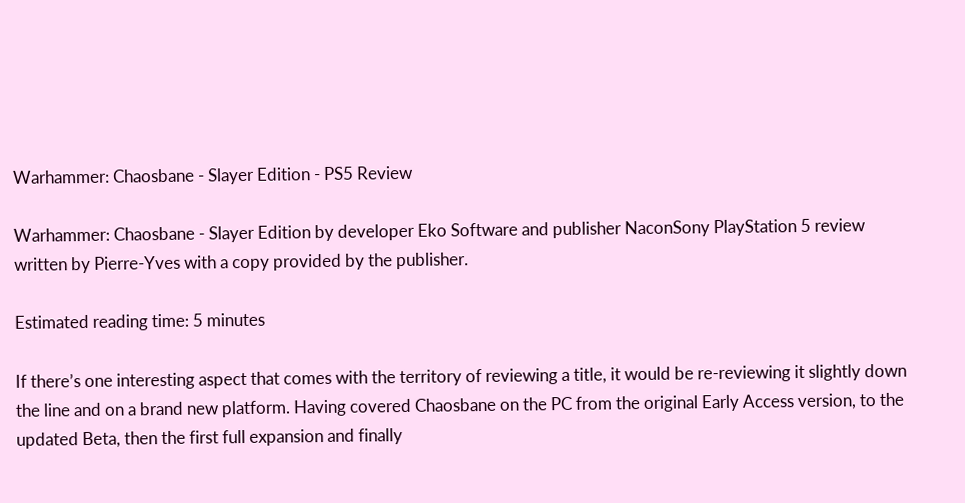Warhammer: Chaosbane - Slayer Edition - PS5 Review

Warhammer: Chaosbane - Slayer Edition by developer Eko Software and publisher NaconSony PlayStation 5 review written by Pierre-Yves with a copy provided by the publisher.

Estimated reading time: 5 minutes

If there’s one interesting aspect that comes with the territory of reviewing a title, it would be re-reviewing it slightly down the line and on a brand new platform. Having covered Chaosbane on the PC from the original Early Access version, to the updated Beta, then the first full expansion and finally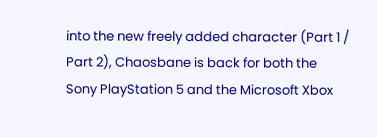into the new freely added character (Part 1 / Part 2), Chaosbane is back for both the Sony PlayStation 5 and the Microsoft Xbox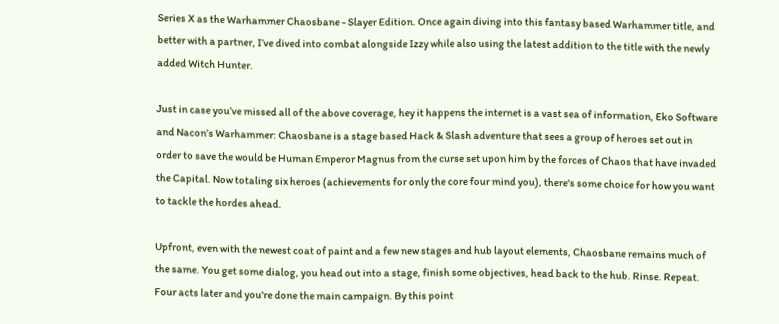Series X as the Warhammer Chaosbane - Slayer Edition. Once again diving into this fantasy based Warhammer title, and better with a partner, I’ve dived into combat alongside Izzy while also using the latest addition to the title with the newly added Witch Hunter.

Just in case you’ve missed all of the above coverage, hey it happens the internet is a vast sea of information, Eko Software and Nacon’s Warhammer: Chaosbane is a stage based Hack & Slash adventure that sees a group of heroes set out in order to save the would be Human Emperor Magnus from the curse set upon him by the forces of Chaos that have invaded the Capital. Now totaling six heroes (achievements for only the core four mind you), there's some choice for how you want to tackle the hordes ahead.

Upfront, even with the newest coat of paint and a few new stages and hub layout elements, Chaosbane remains much of the same. You get some dialog, you head out into a stage, finish some objectives, head back to the hub. Rinse. Repeat. Four acts later and you're done the main campaign. By this point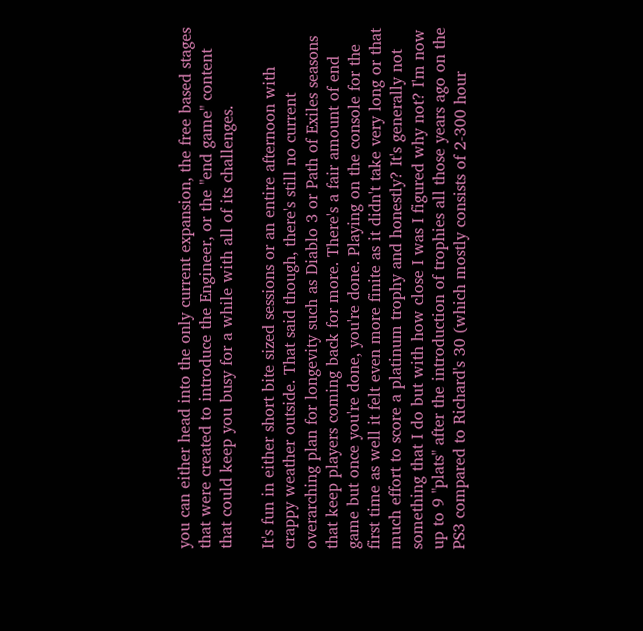you can either head into the only current expansion, the free based stages that were created to introduce the Engineer, or the "end game" content that could keep you busy for a while with all of its challenges.

It's fun in either short bite sized sessions or an entire afternoon with crappy weather outside. That said though, there's still no current overarching plan for longevity such as Diablo 3 or Path of Exiles seasons that keep players coming back for more. There's a fair amount of end game but once you're done, you're done. Playing on the console for the first time as well it felt even more finite as it didn't take very long or that much effort to score a platinum trophy and honestly? It's generally not something that I do but with how close I was I figured why not? I'm now up to 9 "plats" after the introduction of trophies all those years ago on the PS3 compared to Richard's 30 (which mostly consists of 2-300 hour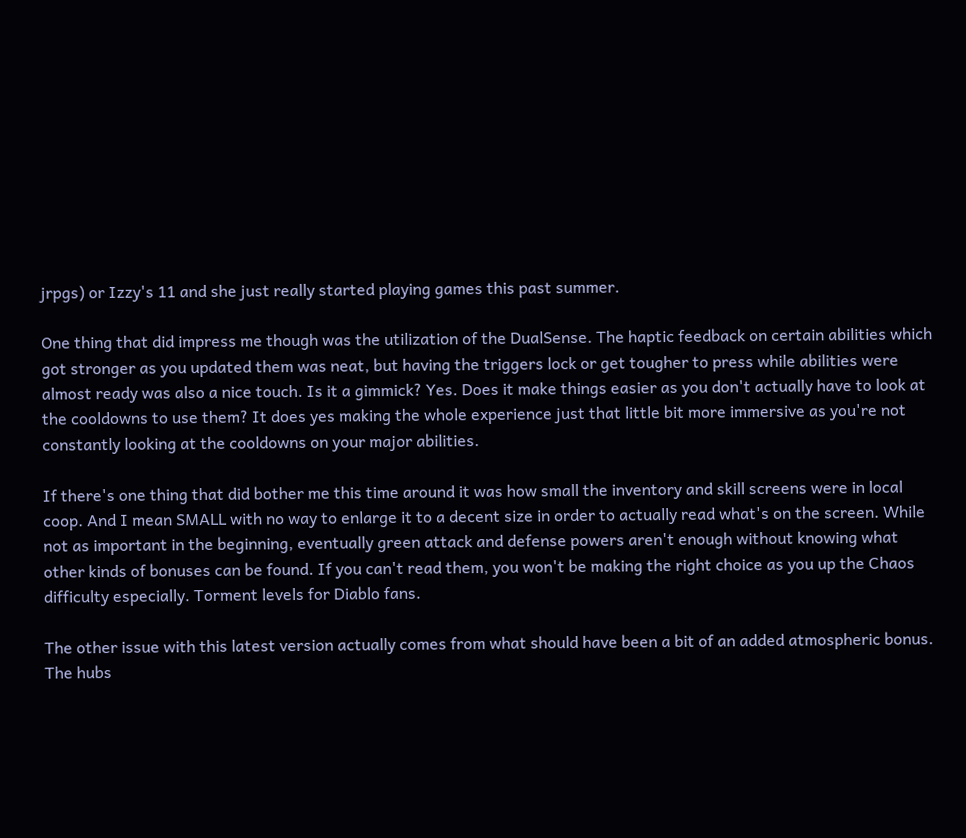jrpgs) or Izzy's 11 and she just really started playing games this past summer.

One thing that did impress me though was the utilization of the DualSense. The haptic feedback on certain abilities which got stronger as you updated them was neat, but having the triggers lock or get tougher to press while abilities were almost ready was also a nice touch. Is it a gimmick? Yes. Does it make things easier as you don't actually have to look at the cooldowns to use them? It does yes making the whole experience just that little bit more immersive as you're not constantly looking at the cooldowns on your major abilities.

If there's one thing that did bother me this time around it was how small the inventory and skill screens were in local coop. And I mean SMALL with no way to enlarge it to a decent size in order to actually read what's on the screen. While not as important in the beginning, eventually green attack and defense powers aren't enough without knowing what other kinds of bonuses can be found. If you can't read them, you won't be making the right choice as you up the Chaos difficulty especially. Torment levels for Diablo fans.

The other issue with this latest version actually comes from what should have been a bit of an added atmospheric bonus. The hubs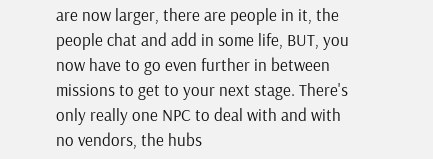are now larger, there are people in it, the people chat and add in some life, BUT, you now have to go even further in between missions to get to your next stage. There's only really one NPC to deal with and with no vendors, the hubs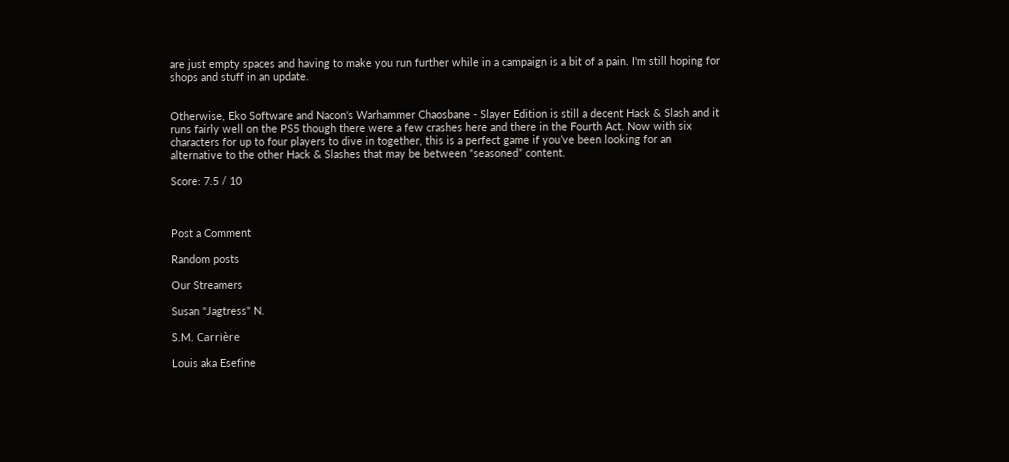are just empty spaces and having to make you run further while in a campaign is a bit of a pain. I'm still hoping for shops and stuff in an update.


Otherwise, Eko Software and Nacon's Warhammer Chaosbane - Slayer Edition is still a decent Hack & Slash and it runs fairly well on the PS5 though there were a few crashes here and there in the Fourth Act. Now with six characters for up to four players to dive in together, this is a perfect game if you’ve been looking for an alternative to the other Hack & Slashes that may be between “seasoned” content.

Score: 7.5 / 10



Post a Comment

Random posts

Our Streamers

Susan "Jagtress" N.

S.M. Carrière

Louis aka Esefine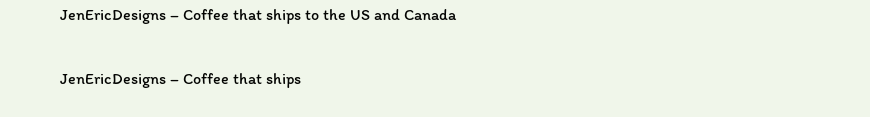JenEricDesigns – Coffee that ships to the US and Canada

JenEricDesigns – Coffee that ships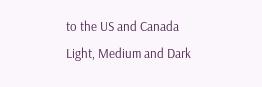to the US and Canada
Light, Medium and Dark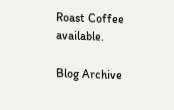Roast Coffee available.

Blog Archive